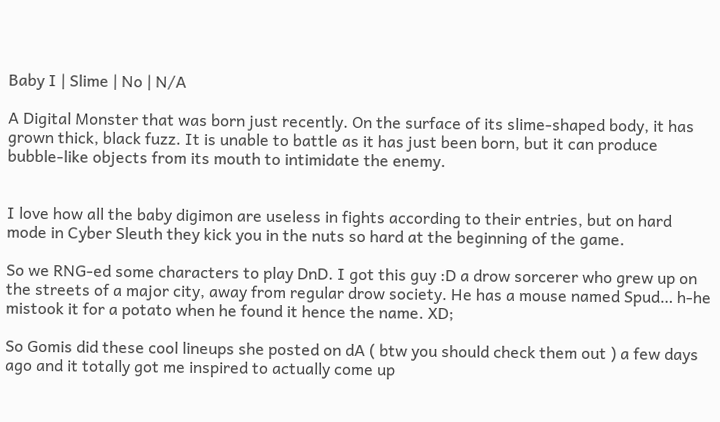Baby I | Slime | No | N/A

A Digital Monster that was born just recently. On the surface of its slime-shaped body, it has grown thick, black fuzz. It is unable to battle as it has just been born, but it can produce bubble-like objects from its mouth to intimidate the enemy.


I love how all the baby digimon are useless in fights according to their entries, but on hard mode in Cyber Sleuth they kick you in the nuts so hard at the beginning of the game.

So we RNG-ed some characters to play DnD. I got this guy :D a drow sorcerer who grew up on the streets of a major city, away from regular drow society. He has a mouse named Spud… h-he mistook it for a potato when he found it hence the name. XD;

So Gomis did these cool lineups she posted on dA ( btw you should check them out ) a few days ago and it totally got me inspired to actually come up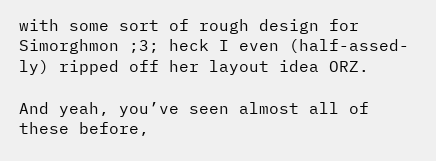with some sort of rough design for Simorghmon ;3; heck I even (half-assed-ly) ripped off her layout idea ORZ.

And yeah, you’ve seen almost all of these before,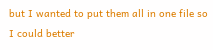but I wanted to put them all in one file so I could better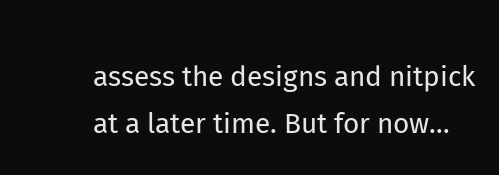assess the designs and nitpick at a later time. But for now…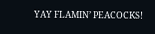YAY FLAMIN’ PEACOCKS!